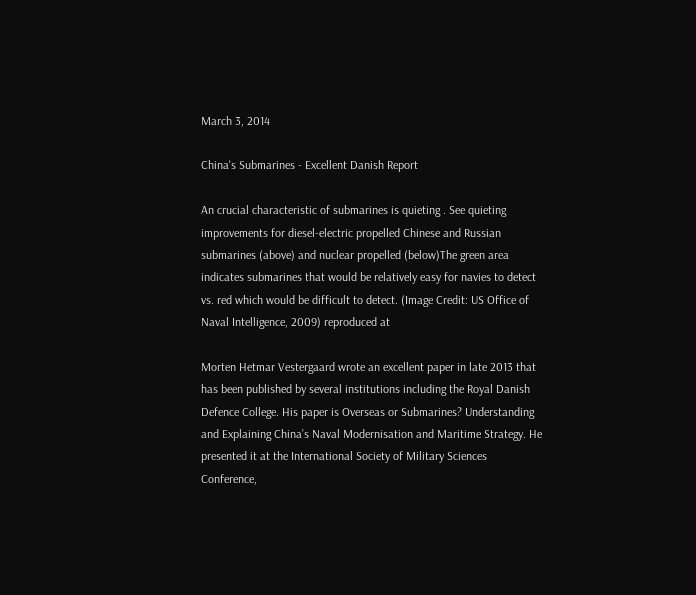March 3, 2014

China's Submarines - Excellent Danish Report

An crucial characteristic of submarines is quieting . See quieting improvements for diesel-electric propelled Chinese and Russian submarines (above) and nuclear propelled (below)The green area indicates submarines that would be relatively easy for navies to detect vs. red which would be difficult to detect. (Image Credit: US Office of Naval Intelligence, 2009) reproduced at

Morten Hetmar Vestergaard wrote an excellent paper in late 2013 that has been published by several institutions including the Royal Danish Defence College. His paper is Overseas or Submarines? Understanding and Explaining China’s Naval Modernisation and Maritime Strategy. He presented it at the International Society of Military Sciences Conference,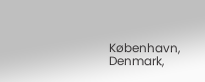København, Denmark,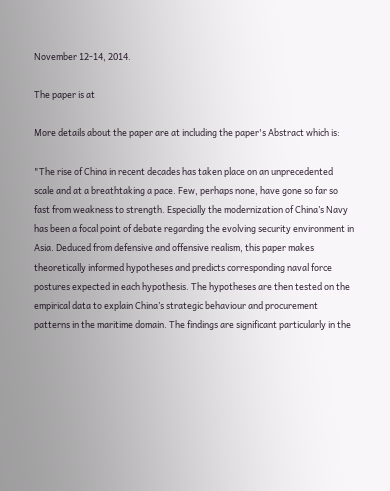November 12-14, 2014.

The paper is at

More details about the paper are at including the paper's Abstract which is:

"The rise of China in recent decades has taken place on an unprecedented scale and at a breathtaking a pace. Few, perhaps none, have gone so far so fast from weakness to strength. Especially the modernization of China’s Navy has been a focal point of debate regarding the evolving security environment in Asia. Deduced from defensive and offensive realism, this paper makes theoretically informed hypotheses and predicts corresponding naval force postures expected in each hypothesis. The hypotheses are then tested on the empirical data to explain China’s strategic behaviour and procurement patterns in the maritime domain. The findings are significant particularly in the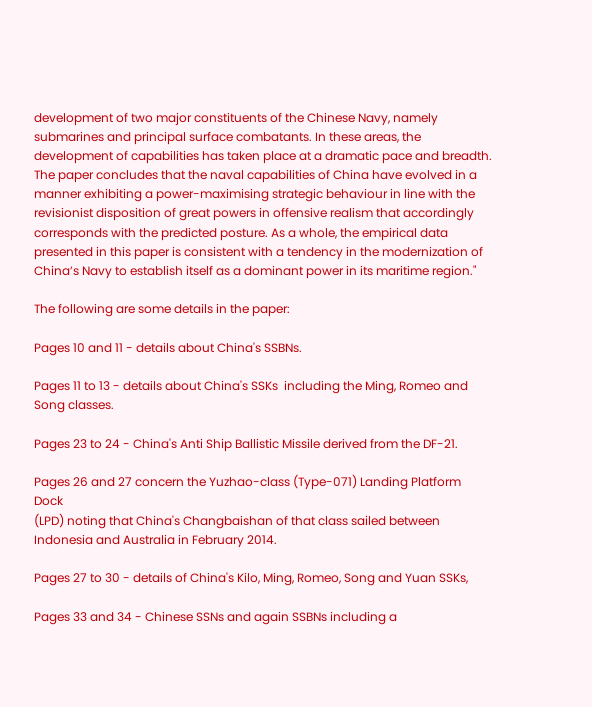development of two major constituents of the Chinese Navy, namely submarines and principal surface combatants. In these areas, the development of capabilities has taken place at a dramatic pace and breadth. The paper concludes that the naval capabilities of China have evolved in a manner exhibiting a power-maximising strategic behaviour in line with the revisionist disposition of great powers in offensive realism that accordingly corresponds with the predicted posture. As a whole, the empirical data presented in this paper is consistent with a tendency in the modernization of China’s Navy to establish itself as a dominant power in its maritime region."

The following are some details in the paper:

Pages 10 and 11 - details about China's SSBNs.

Pages 11 to 13 - details about China's SSKs  including the Ming, Romeo and Song classes.

Pages 23 to 24 - China's Anti Ship Ballistic Missile derived from the DF-21.

Pages 26 and 27 concern the Yuzhao-class (Type-071) Landing Platform Dock
(LPD) noting that China's Changbaishan of that class sailed between Indonesia and Australia in February 2014.

Pages 27 to 30 - details of China's Kilo, Ming, Romeo, Song and Yuan SSKs,

Pages 33 and 34 - Chinese SSNs and again SSBNs including a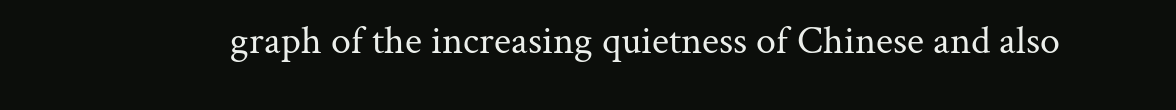graph of the increasing quietness of Chinese and also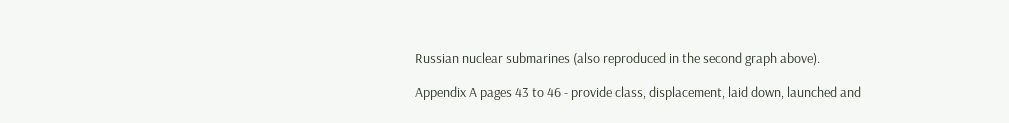Russian nuclear submarines (also reproduced in the second graph above).

Appendix A pages 43 to 46 - provide class, displacement, laid down, launched and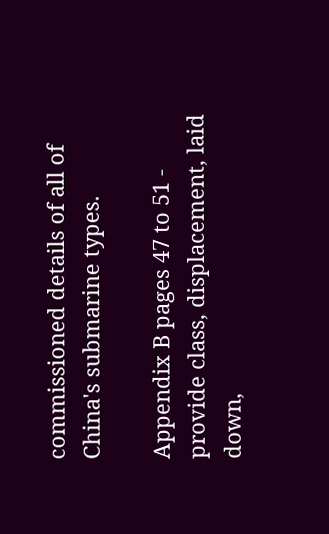commissioned details of all of China's submarine types.

Appendix B pages 47 to 51 - provide class, displacement, laid down,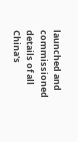launched and commissioned details of all China's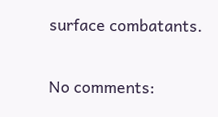surface combatants.


No comments: